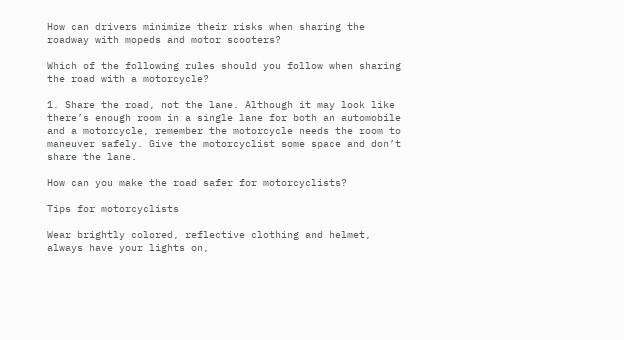How can drivers minimize their risks when sharing the roadway with mopeds and motor scooters?

Which of the following rules should you follow when sharing the road with a motorcycle?

1. Share the road, not the lane. Although it may look like there’s enough room in a single lane for both an automobile and a motorcycle, remember the motorcycle needs the room to maneuver safely. Give the motorcyclist some space and don’t share the lane.

How can you make the road safer for motorcyclists?

Tips for motorcyclists

Wear brightly colored, reflective clothing and helmet, always have your lights on,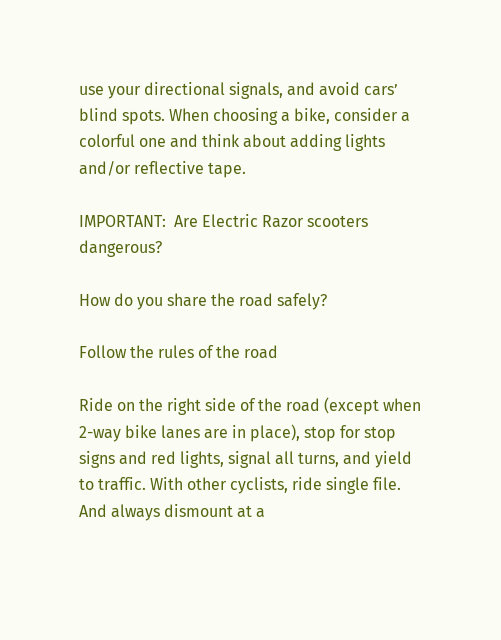use your directional signals, and avoid cars’ blind spots. When choosing a bike, consider a colorful one and think about adding lights and/or reflective tape.

IMPORTANT:  Are Electric Razor scooters dangerous?

How do you share the road safely?

Follow the rules of the road

Ride on the right side of the road (except when 2-way bike lanes are in place), stop for stop signs and red lights, signal all turns, and yield to traffic. With other cyclists, ride single file. And always dismount at a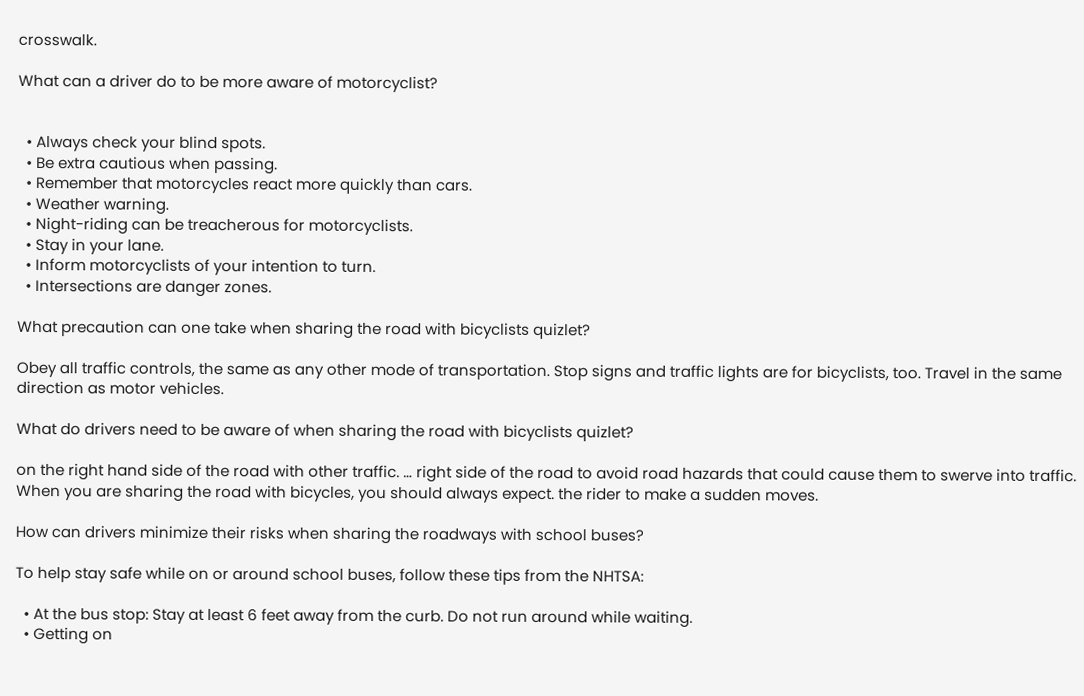crosswalk.

What can a driver do to be more aware of motorcyclist?


  • Always check your blind spots.
  • Be extra cautious when passing.
  • Remember that motorcycles react more quickly than cars.
  • Weather warning.
  • Night-riding can be treacherous for motorcyclists.
  • Stay in your lane.
  • Inform motorcyclists of your intention to turn.
  • Intersections are danger zones.

What precaution can one take when sharing the road with bicyclists quizlet?

Obey all traffic controls, the same as any other mode of transportation. Stop signs and traffic lights are for bicyclists, too. Travel in the same direction as motor vehicles.

What do drivers need to be aware of when sharing the road with bicyclists quizlet?

on the right hand side of the road with other traffic. … right side of the road to avoid road hazards that could cause them to swerve into traffic. When you are sharing the road with bicycles, you should always expect. the rider to make a sudden moves.

How can drivers minimize their risks when sharing the roadways with school buses?

To help stay safe while on or around school buses, follow these tips from the NHTSA:

  • At the bus stop: Stay at least 6 feet away from the curb. Do not run around while waiting.
  • Getting on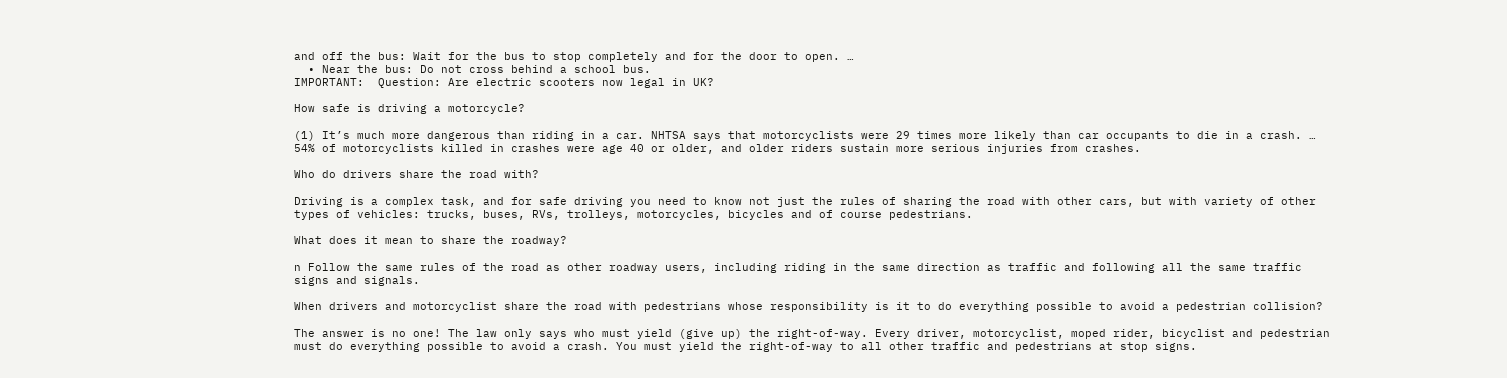and off the bus: Wait for the bus to stop completely and for the door to open. …
  • Near the bus: Do not cross behind a school bus.
IMPORTANT:  Question: Are electric scooters now legal in UK?

How safe is driving a motorcycle?

(1) It’s much more dangerous than riding in a car. NHTSA says that motorcyclists were 29 times more likely than car occupants to die in a crash. … 54% of motorcyclists killed in crashes were age 40 or older, and older riders sustain more serious injuries from crashes.

Who do drivers share the road with?

Driving is a complex task, and for safe driving you need to know not just the rules of sharing the road with other cars, but with variety of other types of vehicles: trucks, buses, RVs, trolleys, motorcycles, bicycles and of course pedestrians.

What does it mean to share the roadway?

n Follow the same rules of the road as other roadway users, including riding in the same direction as traffic and following all the same traffic signs and signals.

When drivers and motorcyclist share the road with pedestrians whose responsibility is it to do everything possible to avoid a pedestrian collision?

The answer is no one! The law only says who must yield (give up) the right-of-way. Every driver, motorcyclist, moped rider, bicyclist and pedestrian must do everything possible to avoid a crash. You must yield the right-of-way to all other traffic and pedestrians at stop signs.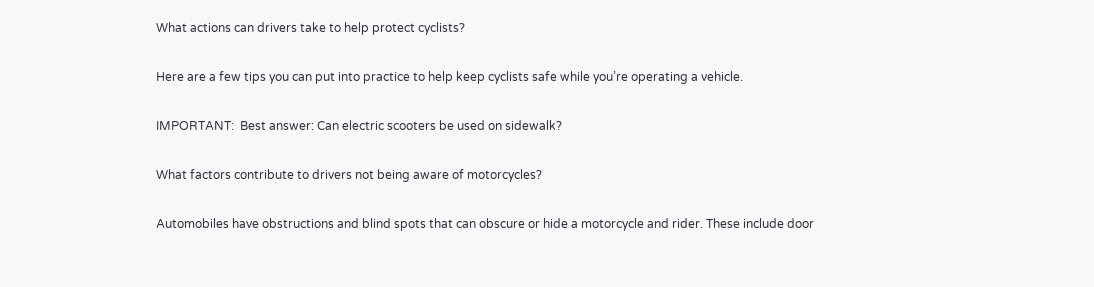What actions can drivers take to help protect cyclists?

Here are a few tips you can put into practice to help keep cyclists safe while you’re operating a vehicle.

IMPORTANT:  Best answer: Can electric scooters be used on sidewalk?

What factors contribute to drivers not being aware of motorcycles?

Automobiles have obstructions and blind spots that can obscure or hide a motorcycle and rider. These include door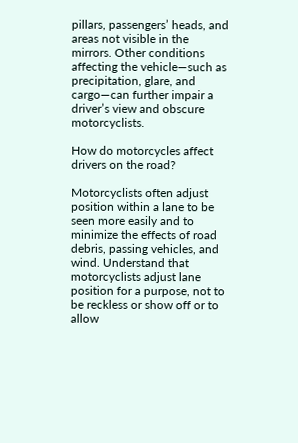pillars, passengers’ heads, and areas not visible in the mirrors. Other conditions affecting the vehicle—such as precipitation, glare, and cargo—can further impair a driver’s view and obscure motorcyclists.

How do motorcycles affect drivers on the road?

Motorcyclists often adjust position within a lane to be seen more easily and to minimize the effects of road debris, passing vehicles, and wind. Understand that motorcyclists adjust lane position for a purpose, not to be reckless or show off or to allow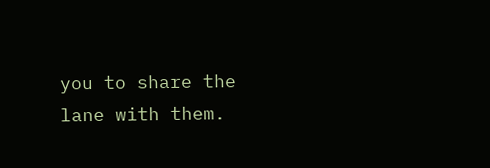you to share the lane with them.